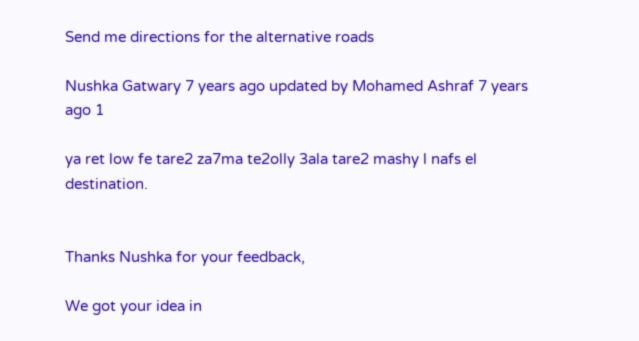Send me directions for the alternative roads

Nushka Gatwary 7 years ago updated by Mohamed Ashraf 7 years ago 1

ya ret low fe tare2 za7ma te2olly 3ala tare2 mashy l nafs el destination.


Thanks Nushka for your feedback,

We got your idea in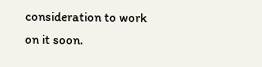consideration to work on it soon.